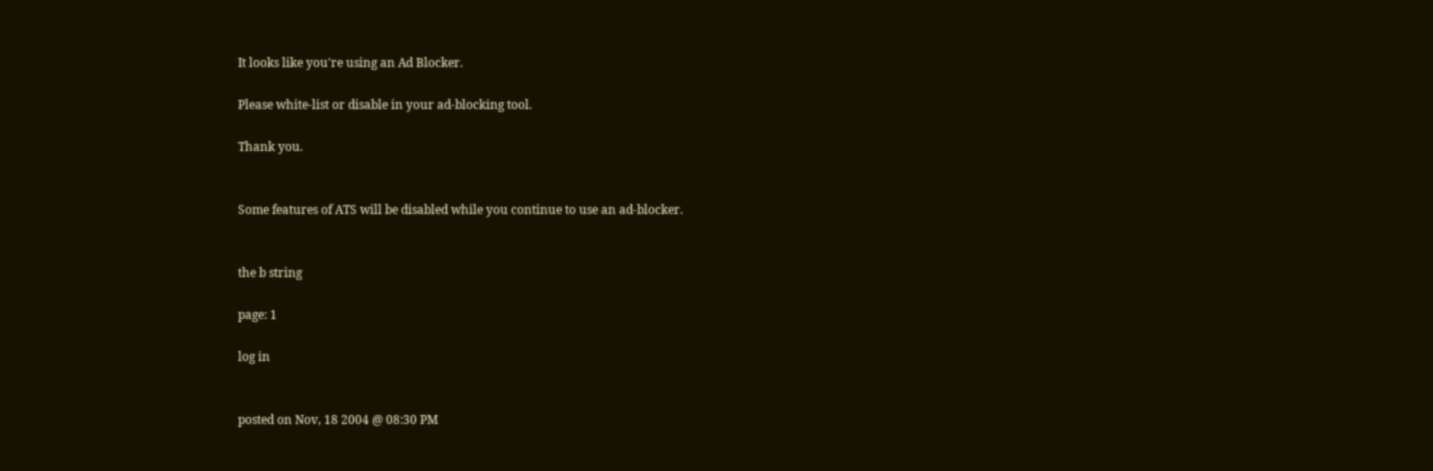It looks like you're using an Ad Blocker.

Please white-list or disable in your ad-blocking tool.

Thank you.


Some features of ATS will be disabled while you continue to use an ad-blocker.


the b string

page: 1

log in


posted on Nov, 18 2004 @ 08:30 PM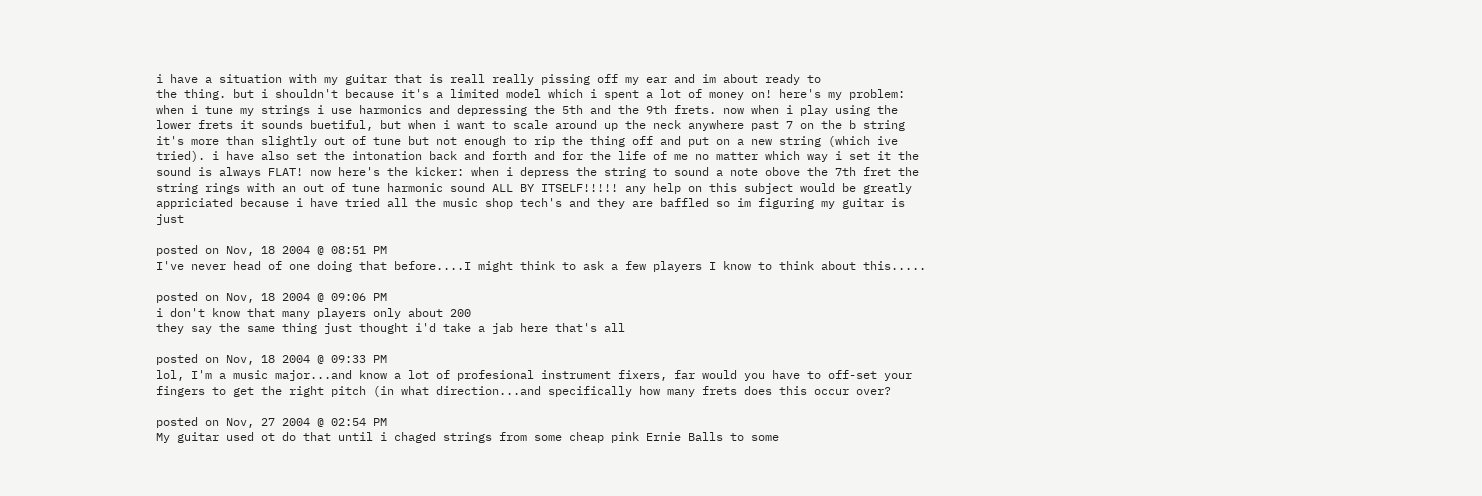i have a situation with my guitar that is reall really pissing off my ear and im about ready to
the thing. but i shouldn't because it's a limited model which i spent a lot of money on! here's my problem: when i tune my strings i use harmonics and depressing the 5th and the 9th frets. now when i play using the lower frets it sounds buetiful, but when i want to scale around up the neck anywhere past 7 on the b string it's more than slightly out of tune but not enough to rip the thing off and put on a new string (which ive tried). i have also set the intonation back and forth and for the life of me no matter which way i set it the sound is always FLAT! now here's the kicker: when i depress the string to sound a note obove the 7th fret the string rings with an out of tune harmonic sound ALL BY ITSELF!!!!! any help on this subject would be greatly appriciated because i have tried all the music shop tech's and they are baffled so im figuring my guitar is just

posted on Nov, 18 2004 @ 08:51 PM
I've never head of one doing that before....I might think to ask a few players I know to think about this.....

posted on Nov, 18 2004 @ 09:06 PM
i don't know that many players only about 200
they say the same thing just thought i'd take a jab here that's all

posted on Nov, 18 2004 @ 09:33 PM
lol, I'm a music major...and know a lot of profesional instrument fixers, far would you have to off-set your fingers to get the right pitch (in what direction...and specifically how many frets does this occur over?

posted on Nov, 27 2004 @ 02:54 PM
My guitar used ot do that until i chaged strings from some cheap pink Ernie Balls to some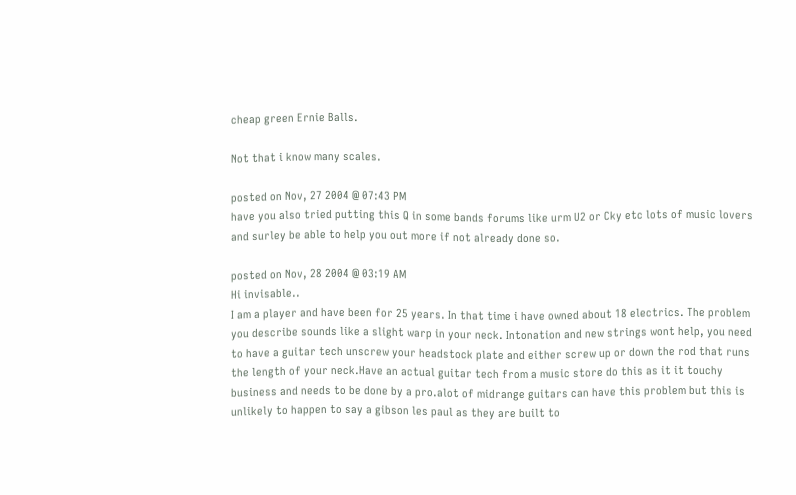cheap green Ernie Balls.

Not that i know many scales.

posted on Nov, 27 2004 @ 07:43 PM
have you also tried putting this Q in some bands forums like urm U2 or Cky etc lots of music lovers and surley be able to help you out more if not already done so.

posted on Nov, 28 2004 @ 03:19 AM
Hi invisable..
I am a player and have been for 25 years. In that time i have owned about 18 electrics. The problem you describe sounds like a slight warp in your neck. Intonation and new strings wont help, you need to have a guitar tech unscrew your headstock plate and either screw up or down the rod that runs the length of your neck.Have an actual guitar tech from a music store do this as it it touchy business and needs to be done by a pro.alot of midrange guitars can have this problem but this is unlikely to happen to say a gibson les paul as they are built to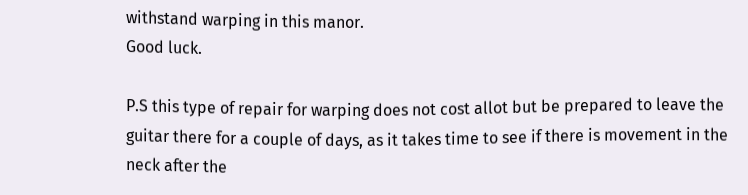withstand warping in this manor.
Good luck.

P.S this type of repair for warping does not cost allot but be prepared to leave the guitar there for a couple of days, as it takes time to see if there is movement in the neck after the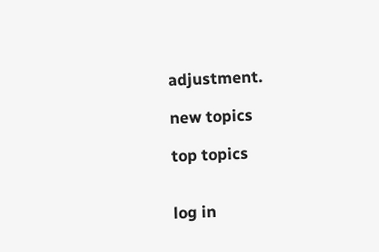adjustment.

new topics

top topics


log in